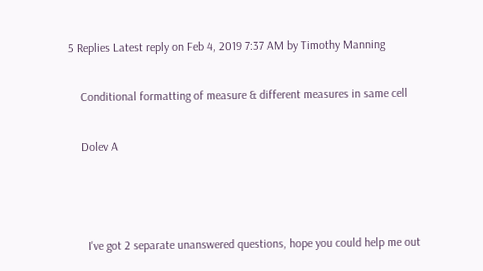5 Replies Latest reply on Feb 4, 2019 7:37 AM by Timothy Manning

    Conditional formatting of measure & different measures in same cell

    Dolev A



      I've got 2 separate unanswered questions, hope you could help me out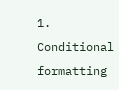1. Conditional formatting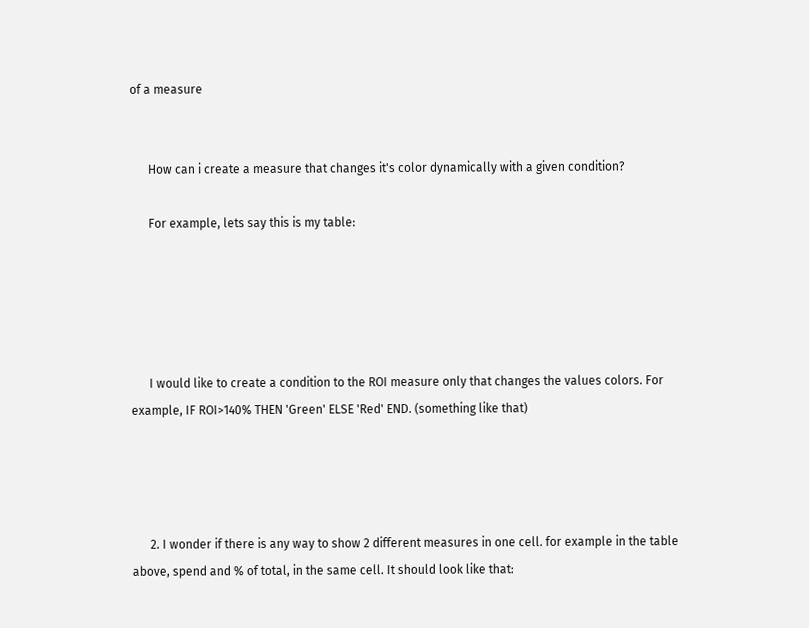of a measure


      How can i create a measure that changes it's color dynamically with a given condition?

      For example, lets say this is my table:





      I would like to create a condition to the ROI measure only that changes the values colors. For example, IF ROI>140% THEN 'Green' ELSE 'Red' END. (something like that)




      2. I wonder if there is any way to show 2 different measures in one cell. for example in the table above, spend and % of total, in the same cell. It should look like that: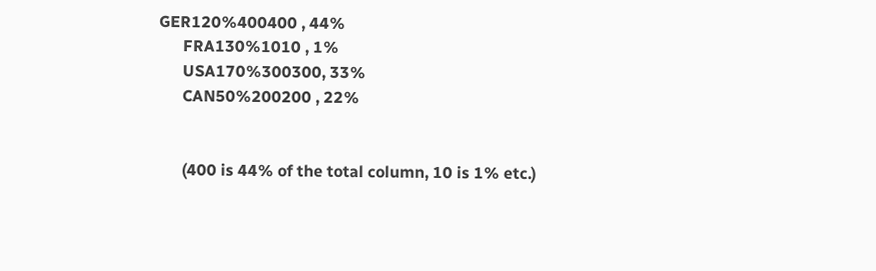GER120%400400 , 44%
      FRA130%1010 , 1%
      USA170%300300, 33%
      CAN50%200200 , 22%


      (400 is 44% of the total column, 10 is 1% etc.)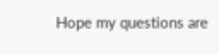Hope my questions are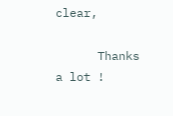clear,

      Thanks a lot !